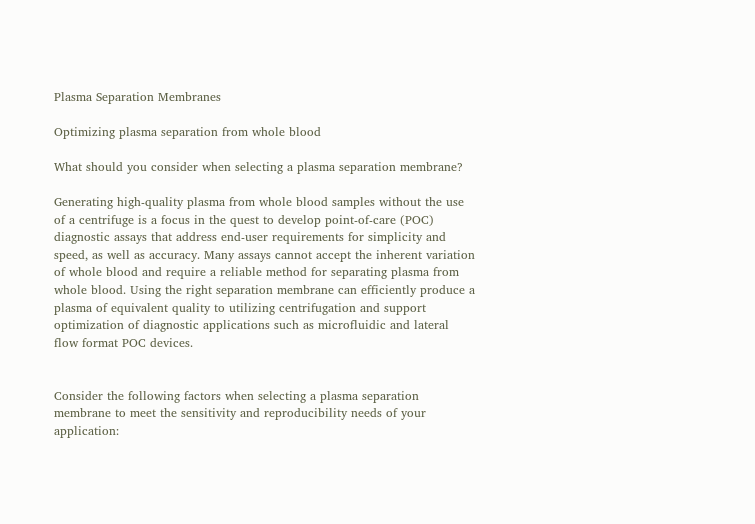Plasma Separation Membranes

Optimizing plasma separation from whole blood

What should you consider when selecting a plasma separation membrane?

Generating high-quality plasma from whole blood samples without the use of a centrifuge is a focus in the quest to develop point-of-care (POC) diagnostic assays that address end-user requirements for simplicity and speed, as well as accuracy. Many assays cannot accept the inherent variation of whole blood and require a reliable method for separating plasma from whole blood. Using the right separation membrane can efficiently produce a plasma of equivalent quality to utilizing centrifugation and support optimization of diagnostic applications such as microfluidic and lateral flow format POC devices.


Consider the following factors when selecting a plasma separation membrane to meet the sensitivity and reproducibility needs of your application: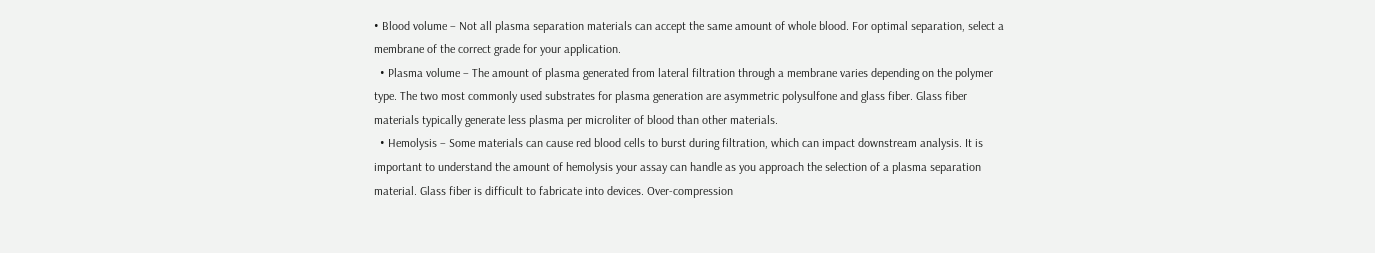• Blood volume – Not all plasma separation materials can accept the same amount of whole blood. For optimal separation, select a membrane of the correct grade for your application.
  • Plasma volume – The amount of plasma generated from lateral filtration through a membrane varies depending on the polymer type. The two most commonly used substrates for plasma generation are asymmetric polysulfone and glass fiber. Glass fiber materials typically generate less plasma per microliter of blood than other materials.
  • Hemolysis – Some materials can cause red blood cells to burst during filtration, which can impact downstream analysis. It is important to understand the amount of hemolysis your assay can handle as you approach the selection of a plasma separation material. Glass fiber is difficult to fabricate into devices. Over-compression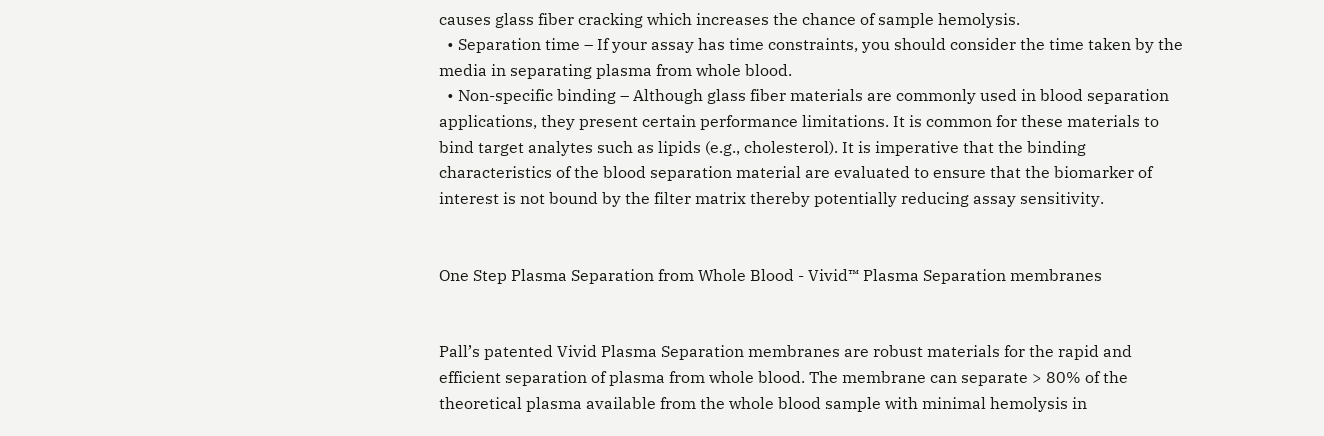causes glass fiber cracking which increases the chance of sample hemolysis.
  • Separation time – If your assay has time constraints, you should consider the time taken by the media in separating plasma from whole blood.
  • Non-specific binding – Although glass fiber materials are commonly used in blood separation applications, they present certain performance limitations. It is common for these materials to bind target analytes such as lipids (e.g., cholesterol). It is imperative that the binding characteristics of the blood separation material are evaluated to ensure that the biomarker of interest is not bound by the filter matrix thereby potentially reducing assay sensitivity.


One Step Plasma Separation from Whole Blood - Vivid™ Plasma Separation membranes


Pall’s patented Vivid Plasma Separation membranes are robust materials for the rapid and efficient separation of plasma from whole blood. The membrane can separate > 80% of the theoretical plasma available from the whole blood sample with minimal hemolysis in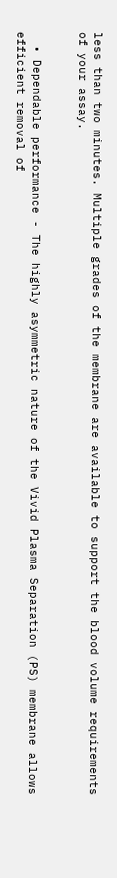less than two minutes. Multiple grades of the membrane are available to support the blood volume requirements of your assay.


  • Dependable performance - The highly asymmetric nature of the Vivid Plasma Separation (PS) membrane allows efficient removal of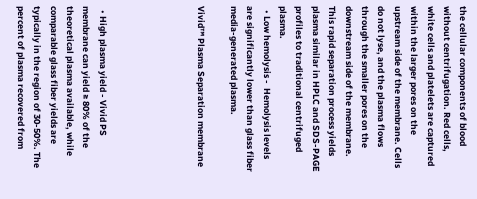the cellular components of blood without centrifugation. Red cells, white cells and platelets are captured within the larger pores on the upstream side of the membrane. Cells do not lyse, and the plasma flows through the smaller pores on the downstream side of the membrane. This rapid separation process yields plasma similar in HPLC and SDS-PAGE profiles to traditional centrifuged plasma.
  • Low hemolysis -  Hemolysis levels are significantly lower than glass fiber media-generated plasma.

Vivid™ Plasma Separation membrane





  • High plasma yield - Vivid PS membrane can yield ≥ 80% of the theoretical plasma available, while comparable glass fiber yields are typically in the region of 30-50%. The percent of plasma recovered from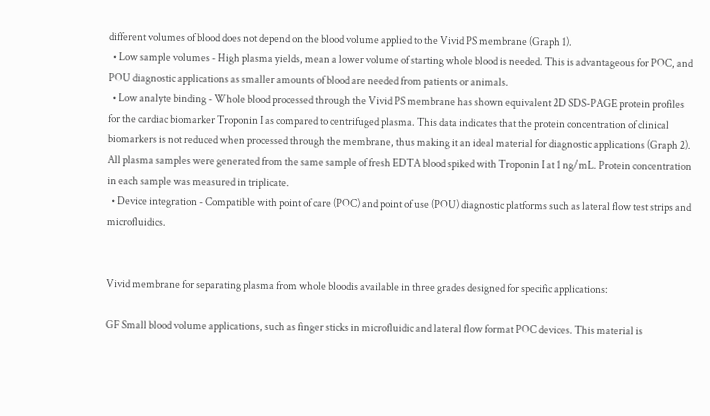different volumes of blood does not depend on the blood volume applied to the Vivid PS membrane (Graph 1).
  • Low sample volumes - High plasma yields, mean a lower volume of starting whole blood is needed. This is advantageous for POC, and POU diagnostic applications as smaller amounts of blood are needed from patients or animals.
  • Low analyte binding - Whole blood processed through the Vivid PS membrane has shown equivalent 2D SDS-PAGE protein profiles for the cardiac biomarker Troponin I as compared to centrifuged plasma. This data indicates that the protein concentration of clinical biomarkers is not reduced when processed through the membrane, thus making it an ideal material for diagnostic applications (Graph 2). All plasma samples were generated from the same sample of fresh EDTA blood spiked with Troponin I at 1 ng/mL. Protein concentration in each sample was measured in triplicate.
  • Device integration - Compatible with point of care (POC) and point of use (POU) diagnostic platforms such as lateral flow test strips and microfluidics.


Vivid membrane for separating plasma from whole bloodis available in three grades designed for specific applications:

GF Small blood volume applications, such as finger sticks in microfluidic and lateral flow format POC devices. This material is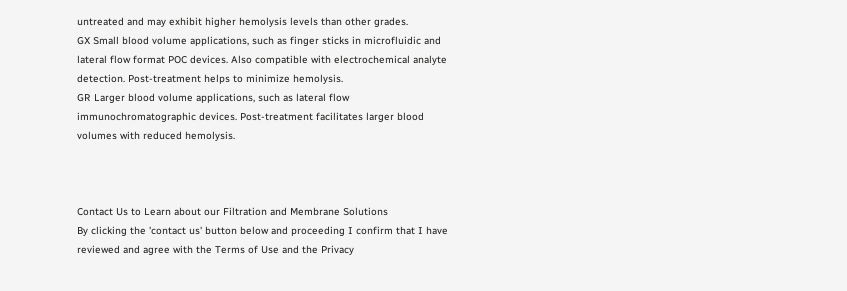untreated and may exhibit higher hemolysis levels than other grades.
GX Small blood volume applications, such as finger sticks in microfluidic and lateral flow format POC devices. Also compatible with electrochemical analyte detection. Post-treatment helps to minimize hemolysis.
GR Larger blood volume applications, such as lateral flow immunochromatographic devices. Post-treatment facilitates larger blood volumes with reduced hemolysis.



Contact Us to Learn about our Filtration and Membrane Solutions
By clicking the 'contact us' button below and proceeding I confirm that I have reviewed and agree with the Terms of Use and the Privacy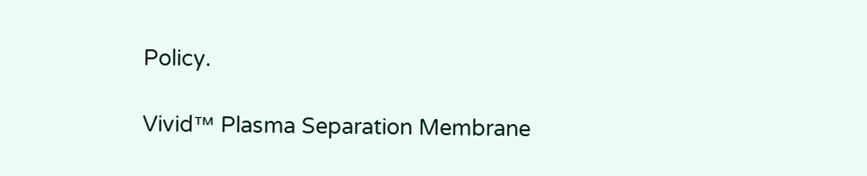Policy.

Vivid™ Plasma Separation Membrane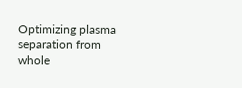Optimizing plasma separation from whole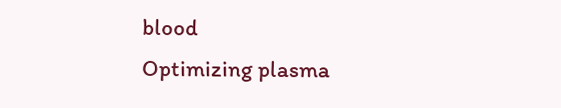blood
Optimizing plasma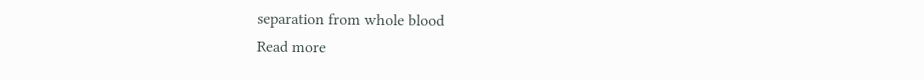separation from whole blood
Read more